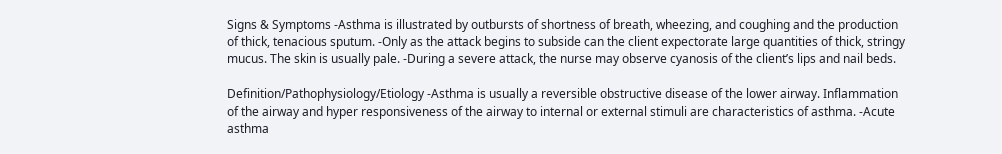Signs & Symptoms -Asthma is illustrated by outbursts of shortness of breath, wheezing, and coughing and the production of thick, tenacious sputum. -Only as the attack begins to subside can the client expectorate large quantities of thick, stringy mucus. The skin is usually pale. -During a severe attack, the nurse may observe cyanosis of the client’s lips and nail beds.

Definition/Pathophysiology/Etiology -Asthma is usually a reversible obstructive disease of the lower airway. Inflammation of the airway and hyper responsiveness of the airway to internal or external stimuli are characteristics of asthma. -Acute asthma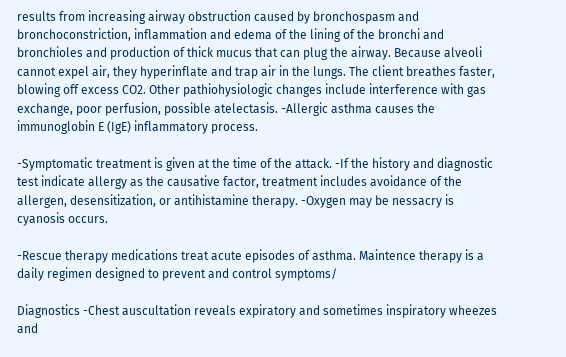results from increasing airway obstruction caused by bronchospasm and bronchoconstriction, inflammation and edema of the lining of the bronchi and bronchioles and production of thick mucus that can plug the airway. Because alveoli cannot expel air, they hyperinflate and trap air in the lungs. The client breathes faster, blowing off excess CO2. Other pathiohysiologic changes include interference with gas exchange, poor perfusion, possible atelectasis. -Allergic asthma causes the immunoglobin E (IgE) inflammatory process.

-Symptomatic treatment is given at the time of the attack. -If the history and diagnostic test indicate allergy as the causative factor, treatment includes avoidance of the allergen, desensitization, or antihistamine therapy. -Oxygen may be nessacry is cyanosis occurs.

-Rescue therapy medications treat acute episodes of asthma. Maintence therapy is a daily regimen designed to prevent and control symptoms/

Diagnostics -Chest auscultation reveals expiratory and sometimes inspiratory wheezes and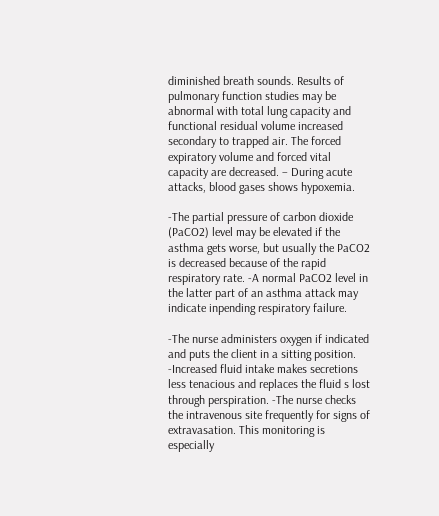diminished breath sounds. Results of pulmonary function studies may be abnormal with total lung capacity and functional residual volume increased secondary to trapped air. The forced expiratory volume and forced vital capacity are decreased. – During acute attacks, blood gases shows hypoxemia.

-The partial pressure of carbon dioxide (PaCO2) level may be elevated if the asthma gets worse, but usually the PaCO2 is decreased because of the rapid respiratory rate. -A normal PaCO2 level in the latter part of an asthma attack may indicate inpending respiratory failure.

-The nurse administers oxygen if indicated and puts the client in a sitting position. -Increased fluid intake makes secretions less tenacious and replaces the fluid s lost through perspiration. -The nurse checks the intravenous site frequently for signs of extravasation. This monitoring is especially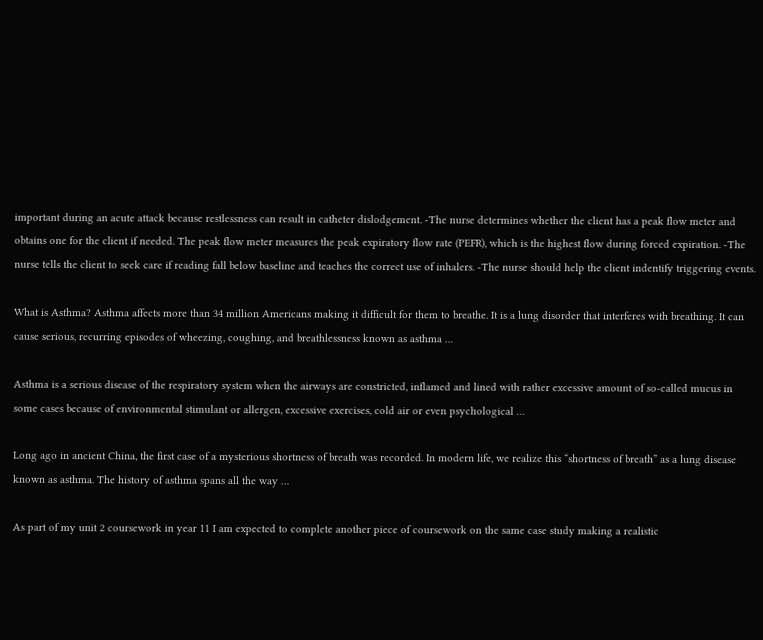important during an acute attack because restlessness can result in catheter dislodgement. -The nurse determines whether the client has a peak flow meter and obtains one for the client if needed. The peak flow meter measures the peak expiratory flow rate (PEFR), which is the highest flow during forced expiration. -The nurse tells the client to seek care if reading fall below baseline and teaches the correct use of inhalers. -The nurse should help the client indentify triggering events.

What is Asthma? Asthma affects more than 34 million Americans making it difficult for them to breathe. It is a lung disorder that interferes with breathing. It can cause serious, recurring episodes of wheezing, coughing, and breathlessness known as asthma …

Asthma is a serious disease of the respiratory system when the airways are constricted, inflamed and lined with rather excessive amount of so-called mucus in some cases because of environmental stimulant or allergen, excessive exercises, cold air or even psychological …

Long ago in ancient China, the first case of a mysterious shortness of breath was recorded. In modern life, we realize this “shortness of breath” as a lung disease known as asthma. The history of asthma spans all the way …

As part of my unit 2 coursework in year 11 I am expected to complete another piece of coursework on the same case study making a realistic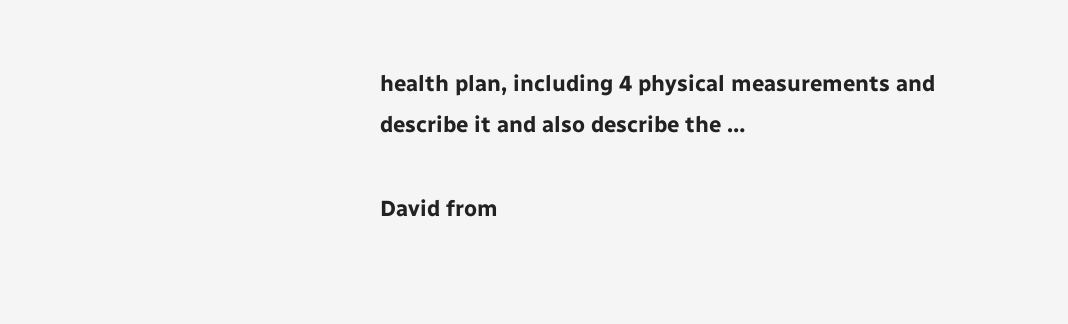health plan, including 4 physical measurements and describe it and also describe the …

David from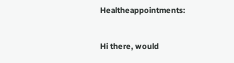Healtheappointments:

Hi there, would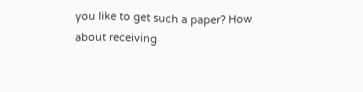you like to get such a paper? How about receiving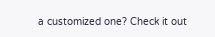a customized one? Check it out